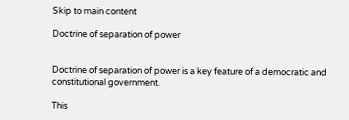Skip to main content

Doctrine of separation of power


Doctrine of separation of power is a key feature of a democratic and constitutional government.

This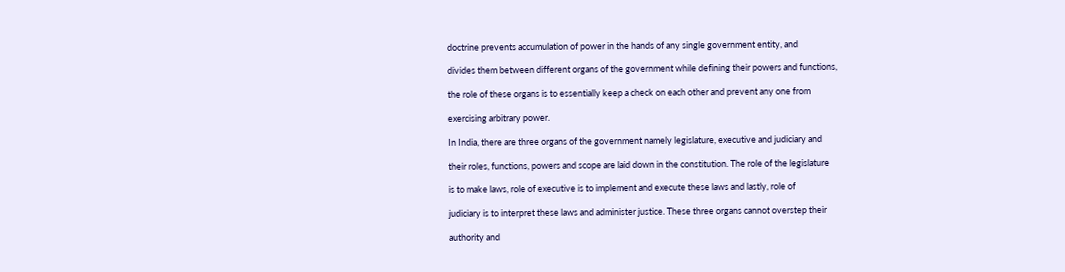doctrine prevents accumulation of power in the hands of any single government entity, and

divides them between different organs of the government while defining their powers and functions,

the role of these organs is to essentially keep a check on each other and prevent any one from

exercising arbitrary power.

In India, there are three organs of the government namely legislature, executive and judiciary and

their roles, functions, powers and scope are laid down in the constitution. The role of the legislature

is to make laws, role of executive is to implement and execute these laws and lastly, role of

judiciary is to interpret these laws and administer justice. These three organs cannot overstep their

authority and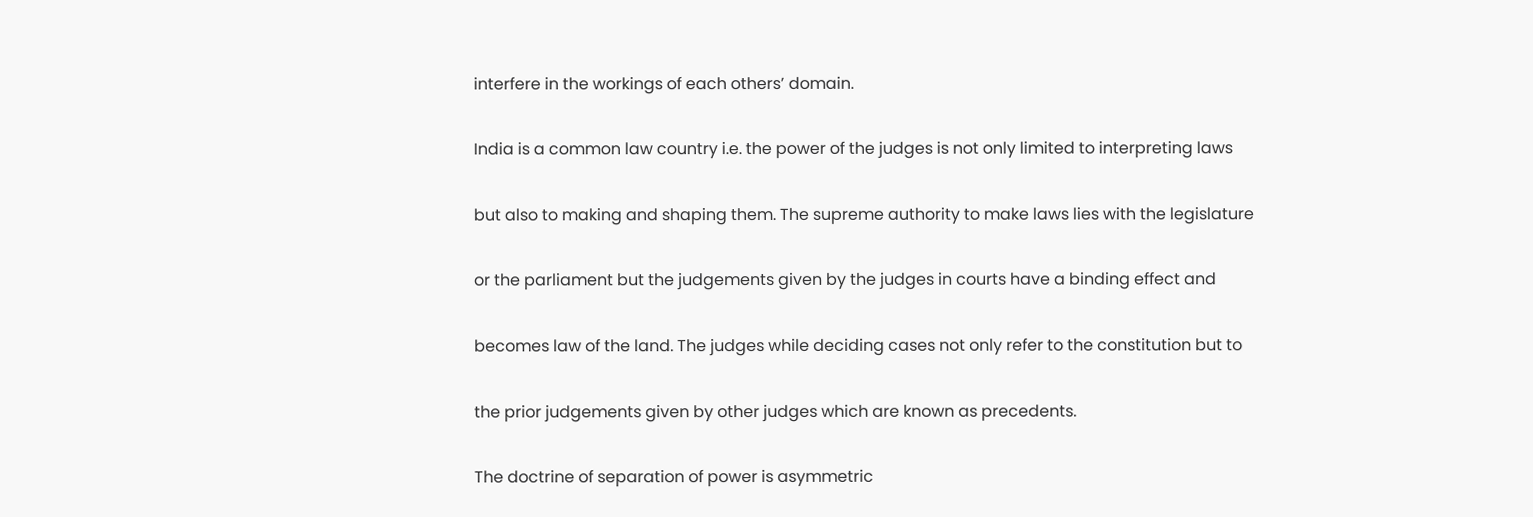interfere in the workings of each others’ domain.

India is a common law country i.e. the power of the judges is not only limited to interpreting laws

but also to making and shaping them. The supreme authority to make laws lies with the legislature

or the parliament but the judgements given by the judges in courts have a binding effect and

becomes law of the land. The judges while deciding cases not only refer to the constitution but to

the prior judgements given by other judges which are known as precedents.

The doctrine of separation of power is asymmetric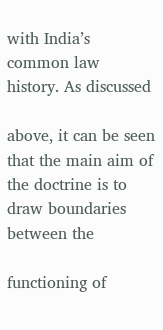with India’s common law history. As discussed

above, it can be seen that the main aim of the doctrine is to draw boundaries between the

functioning of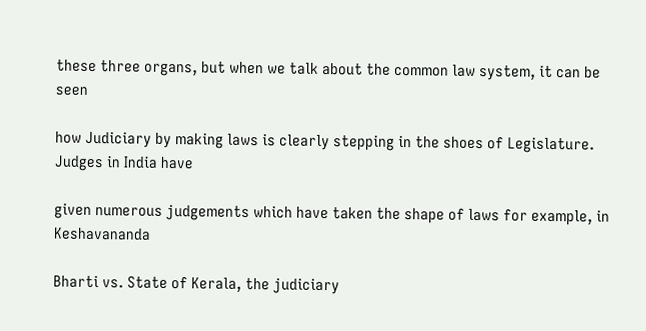these three organs, but when we talk about the common law system, it can be seen

how Judiciary by making laws is clearly stepping in the shoes of Legislature. Judges in India have

given numerous judgements which have taken the shape of laws for example, in Keshavananda

Bharti vs. State of Kerala, the judiciary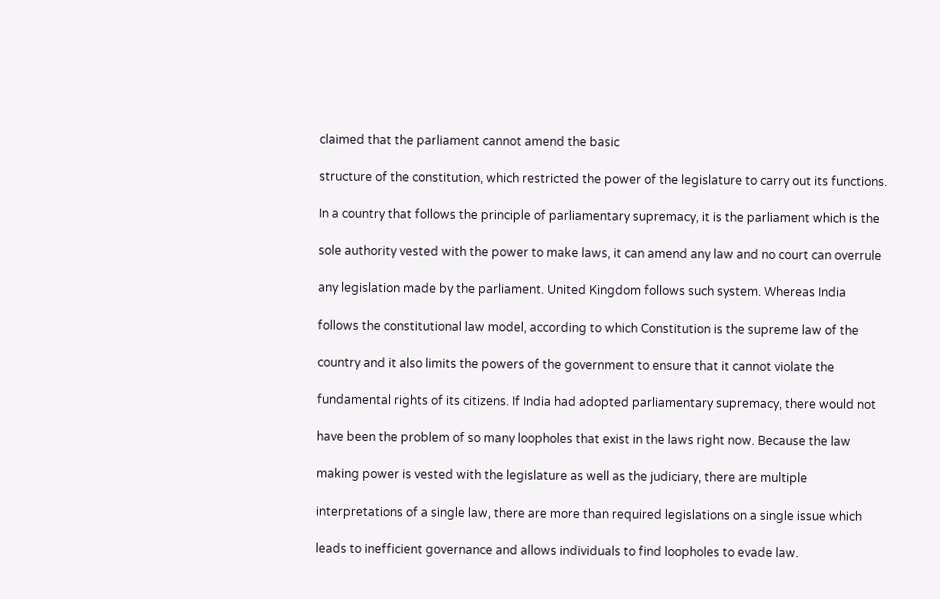claimed that the parliament cannot amend the basic

structure of the constitution, which restricted the power of the legislature to carry out its functions.

In a country that follows the principle of parliamentary supremacy, it is the parliament which is the

sole authority vested with the power to make laws, it can amend any law and no court can overrule

any legislation made by the parliament. United Kingdom follows such system. Whereas India

follows the constitutional law model, according to which Constitution is the supreme law of the

country and it also limits the powers of the government to ensure that it cannot violate the

fundamental rights of its citizens. If India had adopted parliamentary supremacy, there would not

have been the problem of so many loopholes that exist in the laws right now. Because the law

making power is vested with the legislature as well as the judiciary, there are multiple

interpretations of a single law, there are more than required legislations on a single issue which

leads to inefficient governance and allows individuals to find loopholes to evade law.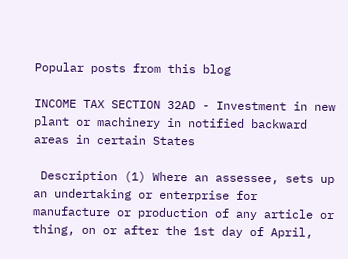Popular posts from this blog

INCOME TAX SECTION 32AD - Investment in new plant or machinery in notified backward areas in certain States

 Description (1) Where an assessee, sets up an undertaking or enterprise for manufacture or production of any article or thing, on or after the 1st day of April,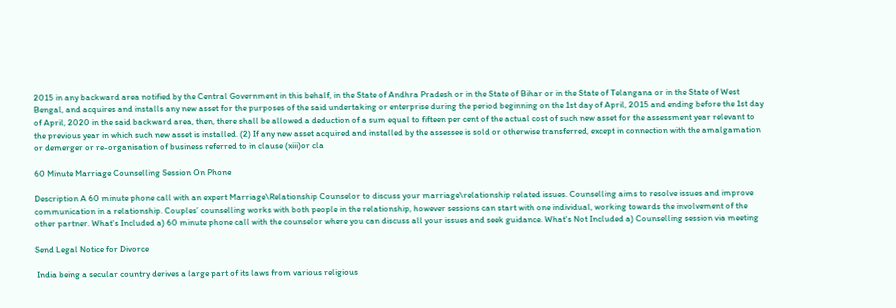2015 in any backward area notified by the Central Government in this behalf, in the State of Andhra Pradesh or in the State of Bihar or in the State of Telangana or in the State of West Bengal, and acquires and installs any new asset for the purposes of the said undertaking or enterprise during the period beginning on the 1st day of April, 2015 and ending before the 1st day of April, 2020 in the said backward area, then, there shall be allowed a deduction of a sum equal to fifteen per cent of the actual cost of such new asset for the assessment year relevant to the previous year in which such new asset is installed. (2) If any new asset acquired and installed by the assessee is sold or otherwise transferred, except in connection with the amalgamation or demerger or re-organisation of business referred to in clause (xiii)or cla

60 Minute Marriage Counselling Session On Phone

Description A 60 minute phone call with an expert Marriage\Relationship Counselor to discuss your marriage\relationship related issues. Counselling aims to resolve issues and improve communication in a relationship. Couples’ counselling works with both people in the relationship, however sessions can start with one individual, working towards the involvement of the other partner. What's Included a) 60 minute phone call with the counselor where you can discuss all your issues and seek guidance. What's Not Included a) Counselling session via meeting

Send Legal Notice for Divorce

 India being a secular country derives a large part of its laws from various religious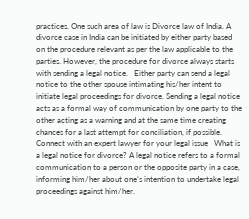practices. One such area of law is Divorce law of India. A divorce case in India can be initiated by either party based on the procedure relevant as per the law applicable to the parties. However, the procedure for divorce always starts with sending a legal notice.   Either party can send a legal notice to the other spouse intimating his/her intent to initiate legal proceedings for divorce. Sending a legal notice acts as a formal way of communication by one party to the other acting as a warning and at the same time creating chances for a last attempt for conciliation, if possible. Connect with an expert lawyer for your legal issue   What is a legal notice for divorce? A legal notice refers to a formal communication to a person or the opposite party in a case, informing him/her about one’s intention to undertake legal proceedings against him/her.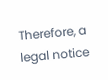Therefore, a legal notice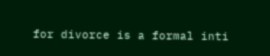for divorce is a formal inti